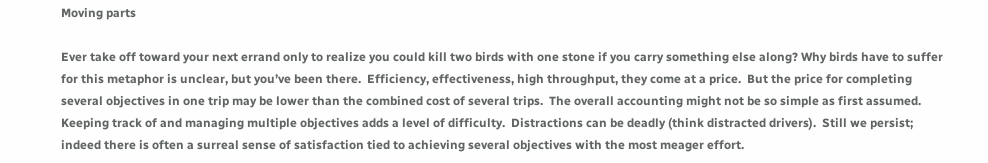Moving parts

Ever take off toward your next errand only to realize you could kill two birds with one stone if you carry something else along? Why birds have to suffer for this metaphor is unclear, but you’ve been there.  Efficiency, effectiveness, high throughput, they come at a price.  But the price for completing several objectives in one trip may be lower than the combined cost of several trips.  The overall accounting might not be so simple as first assumed.  Keeping track of and managing multiple objectives adds a level of difficulty.  Distractions can be deadly (think distracted drivers).  Still we persist; indeed there is often a surreal sense of satisfaction tied to achieving several objectives with the most meager effort.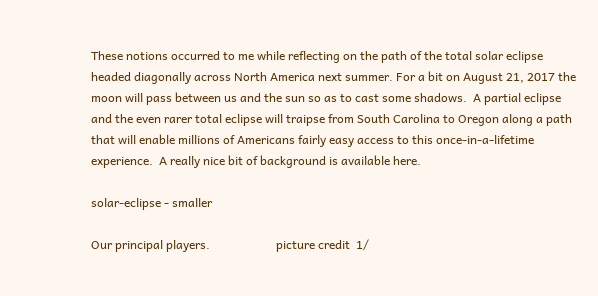These notions occurred to me while reflecting on the path of the total solar eclipse headed diagonally across North America next summer. For a bit on August 21, 2017 the moon will pass between us and the sun so as to cast some shadows.  A partial eclipse and the even rarer total eclipse will traipse from South Carolina to Oregon along a path that will enable millions of Americans fairly easy access to this once-in-a-lifetime experience.  A really nice bit of background is available here.

solar-eclipse - smaller

Our principal players.                      picture credit  1/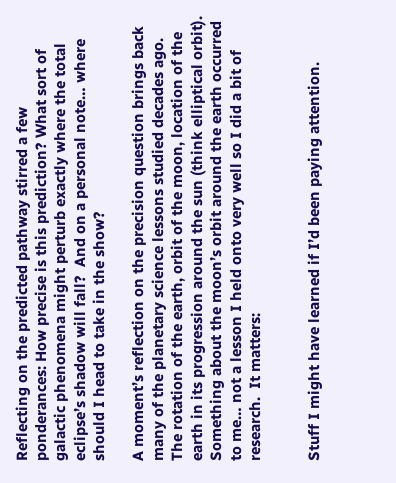Reflecting on the predicted pathway stirred a few ponderances: How precise is this prediction? What sort of galactic phenomena might perturb exactly where the total eclipse’s shadow will fall?  And on a personal note… where should I head to take in the show?

A moment’s reflection on the precision question brings back many of the planetary science lessons studied decades ago. The rotation of the earth, orbit of the moon, location of the earth in its progression around the sun (think elliptical orbit).  Something about the moon’s orbit around the earth occurred to me… not a lesson I held onto very well so I did a bit of research.  It matters:


Stuff I might have learned if I’d been paying attention.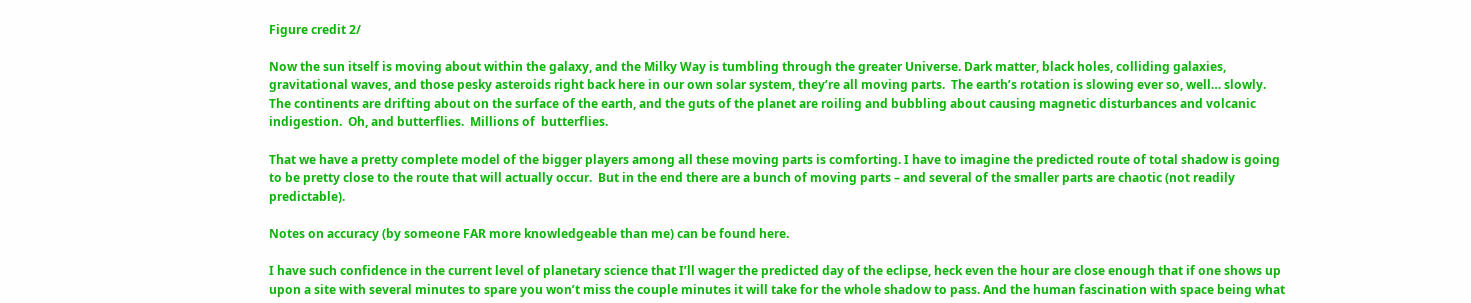Figure credit 2/

Now the sun itself is moving about within the galaxy, and the Milky Way is tumbling through the greater Universe. Dark matter, black holes, colliding galaxies, gravitational waves, and those pesky asteroids right back here in our own solar system, they’re all moving parts.  The earth’s rotation is slowing ever so, well… slowly.  The continents are drifting about on the surface of the earth, and the guts of the planet are roiling and bubbling about causing magnetic disturbances and volcanic indigestion.  Oh, and butterflies.  Millions of  butterflies.

That we have a pretty complete model of the bigger players among all these moving parts is comforting. I have to imagine the predicted route of total shadow is going to be pretty close to the route that will actually occur.  But in the end there are a bunch of moving parts – and several of the smaller parts are chaotic (not readily predictable).

Notes on accuracy (by someone FAR more knowledgeable than me) can be found here.

I have such confidence in the current level of planetary science that I’ll wager the predicted day of the eclipse, heck even the hour are close enough that if one shows up upon a site with several minutes to spare you won’t miss the couple minutes it will take for the whole shadow to pass. And the human fascination with space being what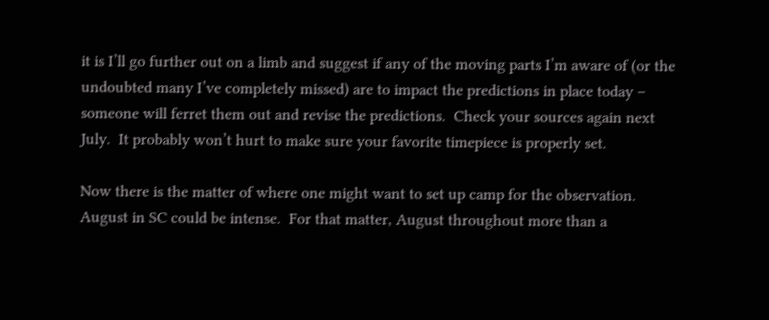it is I’ll go further out on a limb and suggest if any of the moving parts I’m aware of (or the undoubted many I’ve completely missed) are to impact the predictions in place today – someone will ferret them out and revise the predictions.  Check your sources again next July.  It probably won’t hurt to make sure your favorite timepiece is properly set.

Now there is the matter of where one might want to set up camp for the observation. August in SC could be intense.  For that matter, August throughout more than a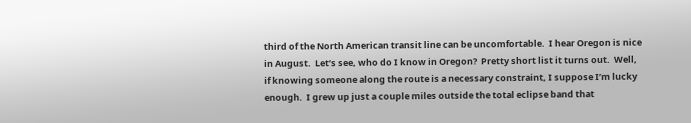third of the North American transit line can be uncomfortable.  I hear Oregon is nice in August.  Let’s see, who do I know in Oregon?  Pretty short list it turns out.  Well, if knowing someone along the route is a necessary constraint, I suppose I’m lucky enough.  I grew up just a couple miles outside the total eclipse band that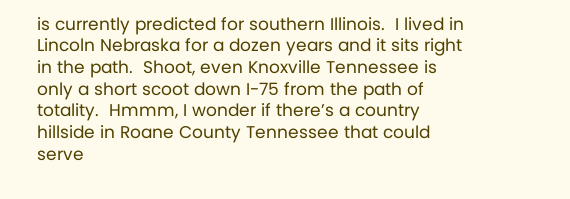is currently predicted for southern Illinois.  I lived in Lincoln Nebraska for a dozen years and it sits right in the path.  Shoot, even Knoxville Tennessee is only a short scoot down I-75 from the path of totality.  Hmmm, I wonder if there’s a country hillside in Roane County Tennessee that could serve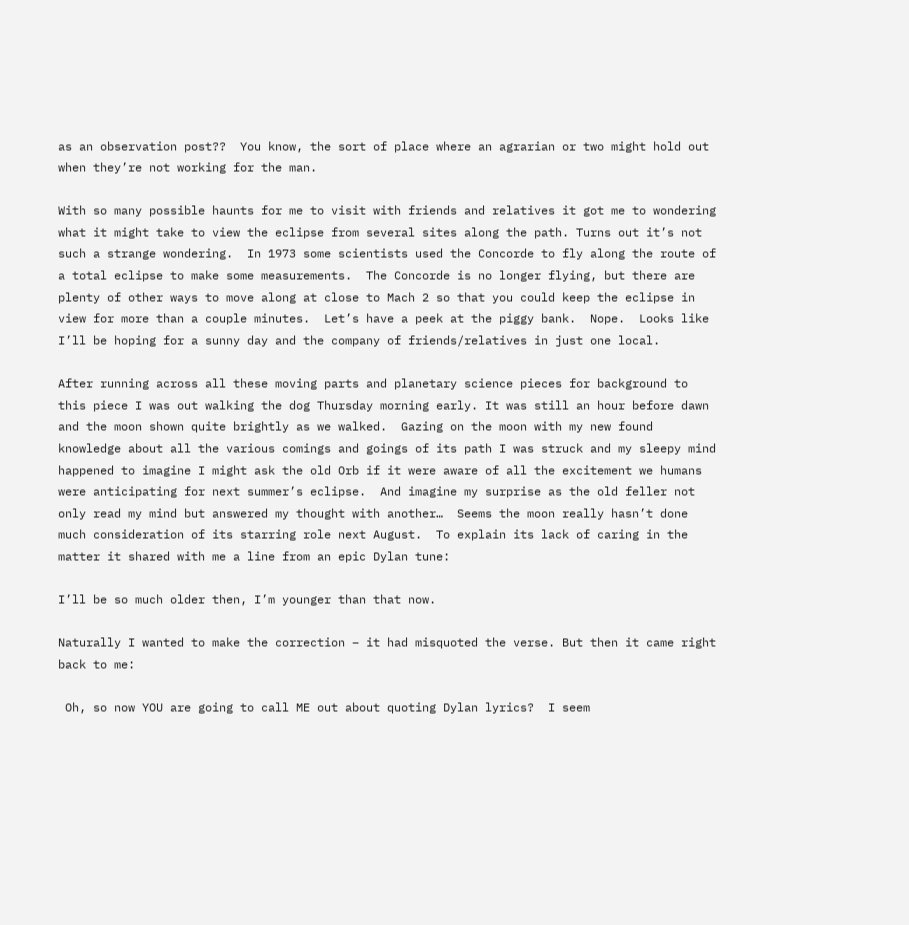as an observation post??  You know, the sort of place where an agrarian or two might hold out when they’re not working for the man.

With so many possible haunts for me to visit with friends and relatives it got me to wondering what it might take to view the eclipse from several sites along the path. Turns out it’s not such a strange wondering.  In 1973 some scientists used the Concorde to fly along the route of a total eclipse to make some measurements.  The Concorde is no longer flying, but there are plenty of other ways to move along at close to Mach 2 so that you could keep the eclipse in view for more than a couple minutes.  Let’s have a peek at the piggy bank.  Nope.  Looks like I’ll be hoping for a sunny day and the company of friends/relatives in just one local.

After running across all these moving parts and planetary science pieces for background to this piece I was out walking the dog Thursday morning early. It was still an hour before dawn and the moon shown quite brightly as we walked.  Gazing on the moon with my new found knowledge about all the various comings and goings of its path I was struck and my sleepy mind happened to imagine I might ask the old Orb if it were aware of all the excitement we humans were anticipating for next summer’s eclipse.  And imagine my surprise as the old feller not only read my mind but answered my thought with another…  Seems the moon really hasn’t done much consideration of its starring role next August.  To explain its lack of caring in the matter it shared with me a line from an epic Dylan tune:

I’ll be so much older then, I’m younger than that now.

Naturally I wanted to make the correction – it had misquoted the verse. But then it came right back to me:

 Oh, so now YOU are going to call ME out about quoting Dylan lyrics?  I seem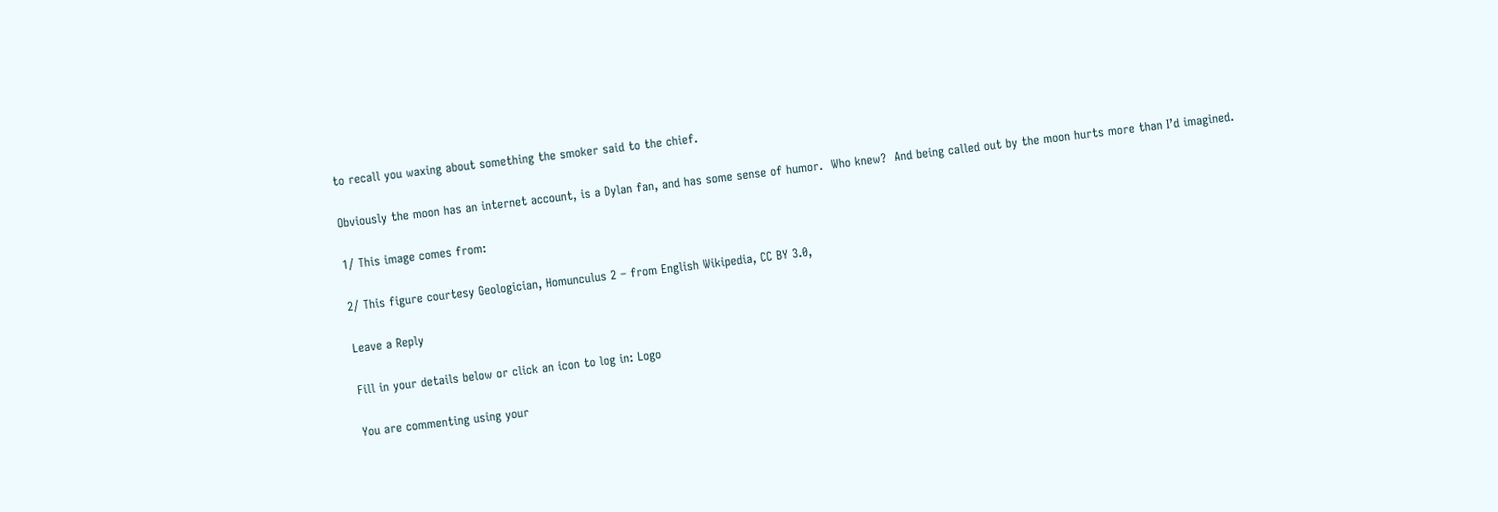to recall you waxing about something the smoker said to the chief.

Obviously the moon has an internet account, is a Dylan fan, and has some sense of humor.  Who knew?  And being called out by the moon hurts more than I’d imagined.

1/ This image comes from:

2/ This figure courtesy Geologician, Homunculus 2 – from English Wikipedia, CC BY 3.0,

Leave a Reply

Fill in your details below or click an icon to log in: Logo

You are commenting using your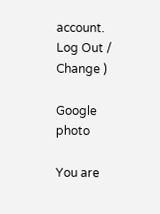account. Log Out /  Change )

Google photo

You are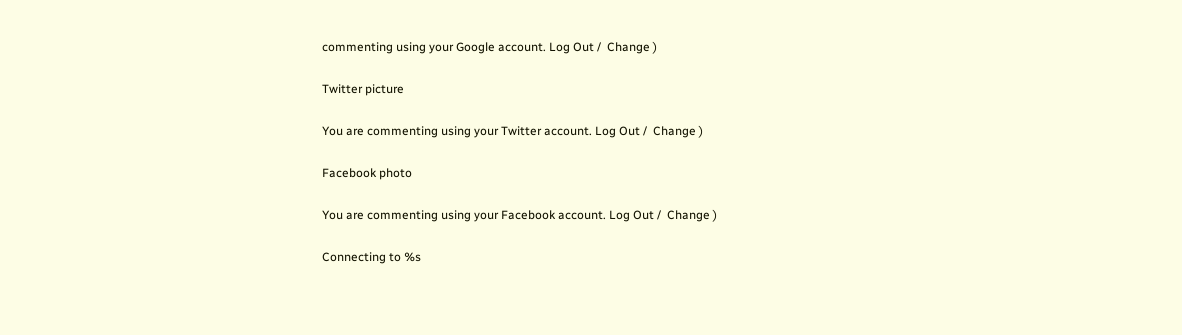commenting using your Google account. Log Out /  Change )

Twitter picture

You are commenting using your Twitter account. Log Out /  Change )

Facebook photo

You are commenting using your Facebook account. Log Out /  Change )

Connecting to %s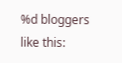%d bloggers like this: